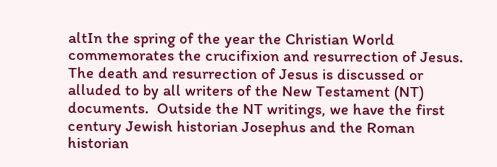altIn the spring of the year the Christian World commemorates the crucifixion and resurrection of Jesus. The death and resurrection of Jesus is discussed or alluded to by all writers of the New Testament (NT) documents.  Outside the NT writings, we have the first century Jewish historian Josephus and the Roman historian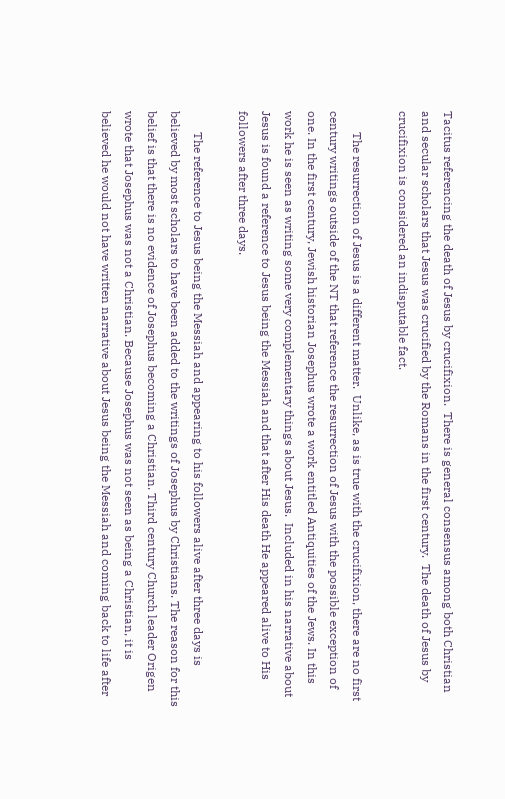Tacitus referencing the death of Jesus by crucifixion.  There is general consensus among both Christian and secular scholars that Jesus was crucified by the Romans in the first century.  The death of Jesus by crucifixion is considered an indisputable fact.

       The resurrection of Jesus is a different matter.  Unlike, as is true with the crucifixion, there are no first century writings outside of the NT that reference the resurrection of Jesus with the possible exception of one. In the first century, Jewish historian Josephus wrote a work entitled Antiquities of the Jews. In this work he is seen as writing some very complementary things about Jesus.  Included in his narrative about Jesus is found a reference to Jesus being the Messiah and that after His death He appeared alive to His followers after three days.

       The reference to Jesus being the Messiah and appearing to his followers alive after three days is believed by most scholars to have been added to the writings of Josephus by Christians. The reason for this belief is that there is no evidence of Josephus becoming a Christian. Third century Church leader Origen wrote that Josephus was not a Christian. Because Josephus was not seen as being a Christian, it is believed he would not have written narrative about Jesus being the Messiah and coming back to life after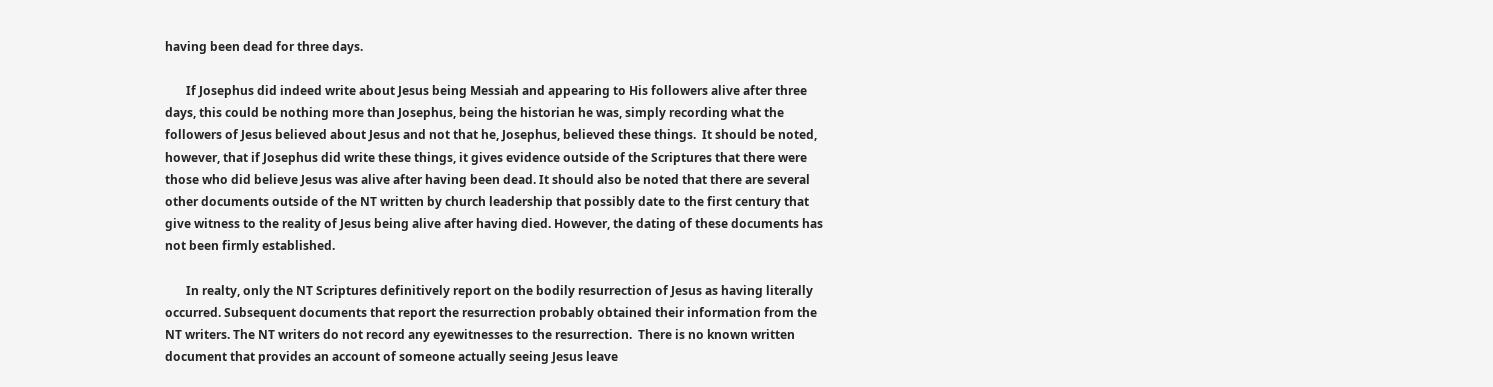having been dead for three days.

       If Josephus did indeed write about Jesus being Messiah and appearing to His followers alive after three days, this could be nothing more than Josephus, being the historian he was, simply recording what the followers of Jesus believed about Jesus and not that he, Josephus, believed these things.  It should be noted, however, that if Josephus did write these things, it gives evidence outside of the Scriptures that there were those who did believe Jesus was alive after having been dead. It should also be noted that there are several other documents outside of the NT written by church leadership that possibly date to the first century that give witness to the reality of Jesus being alive after having died. However, the dating of these documents has not been firmly established.

       In realty, only the NT Scriptures definitively report on the bodily resurrection of Jesus as having literally occurred. Subsequent documents that report the resurrection probably obtained their information from the NT writers. The NT writers do not record any eyewitnesses to the resurrection.  There is no known written document that provides an account of someone actually seeing Jesus leave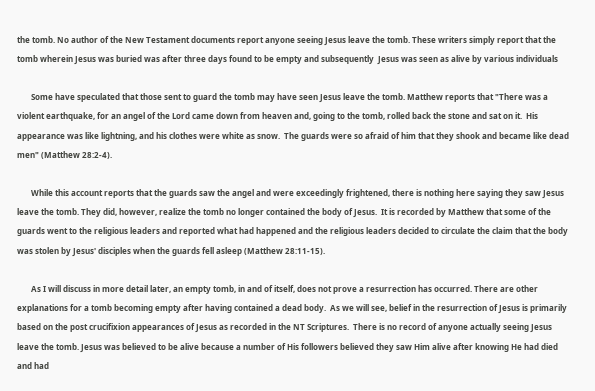the tomb. No author of the New Testament documents report anyone seeing Jesus leave the tomb. These writers simply report that the tomb wherein Jesus was buried was after three days found to be empty and subsequently  Jesus was seen as alive by various individuals

       Some have speculated that those sent to guard the tomb may have seen Jesus leave the tomb. Matthew reports that "There was a violent earthquake, for an angel of the Lord came down from heaven and, going to the tomb, rolled back the stone and sat on it.  His appearance was like lightning, and his clothes were white as snow.  The guards were so afraid of him that they shook and became like dead men" (Matthew 28:2-4).

       While this account reports that the guards saw the angel and were exceedingly frightened, there is nothing here saying they saw Jesus leave the tomb. They did, however, realize the tomb no longer contained the body of Jesus.  It is recorded by Matthew that some of the guards went to the religious leaders and reported what had happened and the religious leaders decided to circulate the claim that the body was stolen by Jesus' disciples when the guards fell asleep (Matthew 28:11-15).

       As I will discuss in more detail later, an empty tomb, in and of itself, does not prove a resurrection has occurred. There are other explanations for a tomb becoming empty after having contained a dead body.  As we will see, belief in the resurrection of Jesus is primarily based on the post crucifixion appearances of Jesus as recorded in the NT Scriptures.  There is no record of anyone actually seeing Jesus leave the tomb. Jesus was believed to be alive because a number of His followers believed they saw Him alive after knowing He had died and had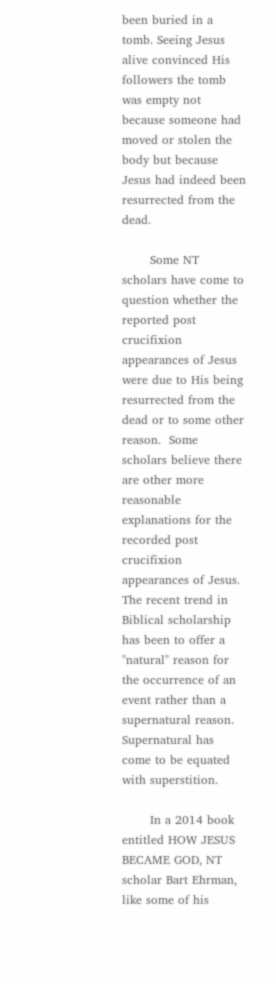been buried in a tomb. Seeing Jesus alive convinced His followers the tomb was empty not because someone had moved or stolen the body but because Jesus had indeed been resurrected from the dead.

       Some NT scholars have come to question whether the reported post crucifixion appearances of Jesus were due to His being resurrected from the dead or to some other reason.  Some scholars believe there are other more reasonable explanations for the recorded post crucifixion appearances of Jesus. The recent trend in Biblical scholarship has been to offer a "natural" reason for the occurrence of an event rather than a supernatural reason.  Supernatural has come to be equated with superstition.

       In a 2014 book entitled HOW JESUS BECAME GOD, NT scholar Bart Ehrman, like some of his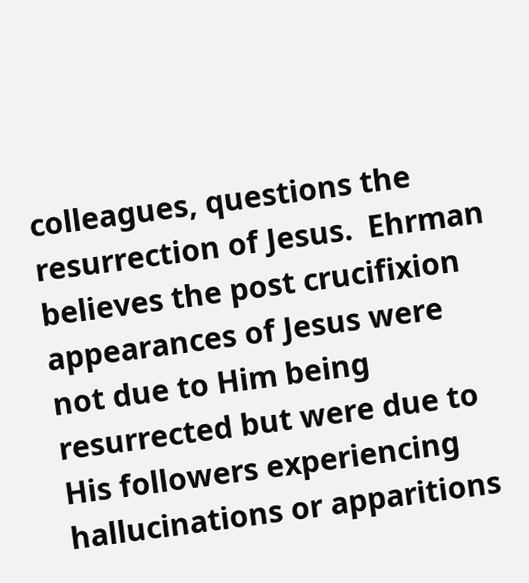colleagues, questions the resurrection of Jesus.  Ehrman believes the post crucifixion appearances of Jesus were not due to Him being resurrected but were due to His followers experiencing hallucinations or apparitions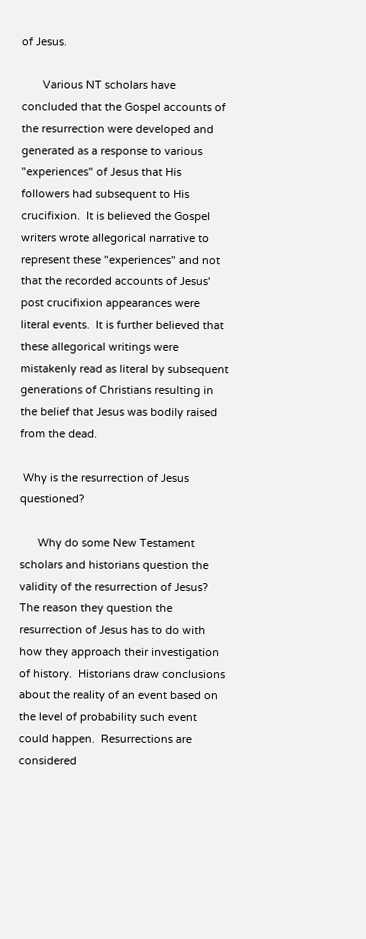of Jesus.

       Various NT scholars have concluded that the Gospel accounts of the resurrection were developed and generated as a response to various "experiences" of Jesus that His followers had subsequent to His crucifixion.  It is believed the Gospel writers wrote allegorical narrative to represent these "experiences" and not that the recorded accounts of Jesus' post crucifixion appearances were literal events.  It is further believed that these allegorical writings were mistakenly read as literal by subsequent generations of Christians resulting in the belief that Jesus was bodily raised from the dead.

 Why is the resurrection of Jesus questioned?

      Why do some New Testament scholars and historians question the validity of the resurrection of Jesus?  The reason they question the resurrection of Jesus has to do with how they approach their investigation of history.  Historians draw conclusions about the reality of an event based on the level of probability such event could happen.  Resurrections are considered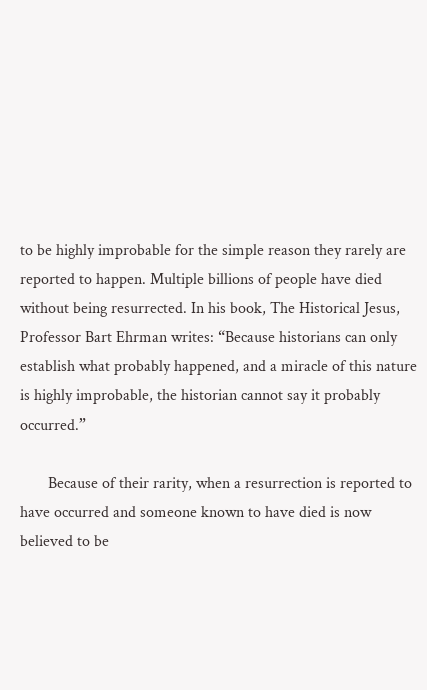to be highly improbable for the simple reason they rarely are reported to happen. Multiple billions of people have died without being resurrected. In his book, The Historical Jesus, Professor Bart Ehrman writes: “Because historians can only establish what probably happened, and a miracle of this nature is highly improbable, the historian cannot say it probably occurred.”

       Because of their rarity, when a resurrection is reported to have occurred and someone known to have died is now believed to be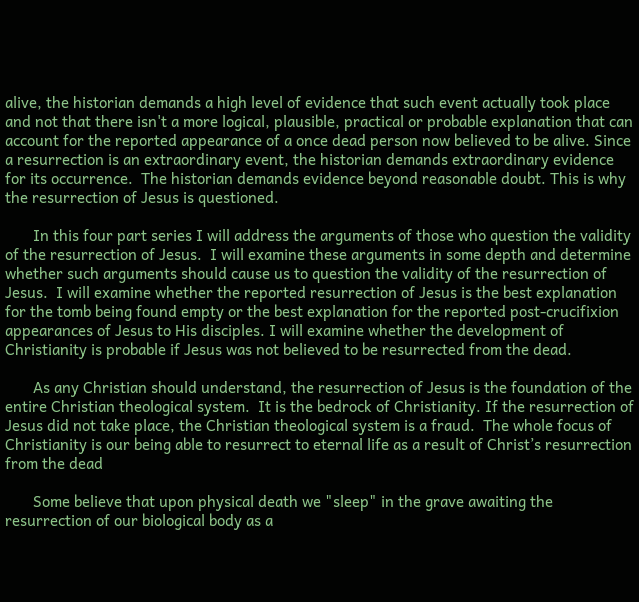alive, the historian demands a high level of evidence that such event actually took place and not that there isn't a more logical, plausible, practical or probable explanation that can account for the reported appearance of a once dead person now believed to be alive. Since a resurrection is an extraordinary event, the historian demands extraordinary evidence for its occurrence.  The historian demands evidence beyond reasonable doubt. This is why the resurrection of Jesus is questioned.

       In this four part series I will address the arguments of those who question the validity of the resurrection of Jesus.  I will examine these arguments in some depth and determine whether such arguments should cause us to question the validity of the resurrection of Jesus.  I will examine whether the reported resurrection of Jesus is the best explanation for the tomb being found empty or the best explanation for the reported post-crucifixion appearances of Jesus to His disciples. I will examine whether the development of Christianity is probable if Jesus was not believed to be resurrected from the dead.

       As any Christian should understand, the resurrection of Jesus is the foundation of the entire Christian theological system.  It is the bedrock of Christianity. If the resurrection of Jesus did not take place, the Christian theological system is a fraud.  The whole focus of Christianity is our being able to resurrect to eternal life as a result of Christ’s resurrection from the dead

       Some believe that upon physical death we "sleep" in the grave awaiting the resurrection of our biological body as a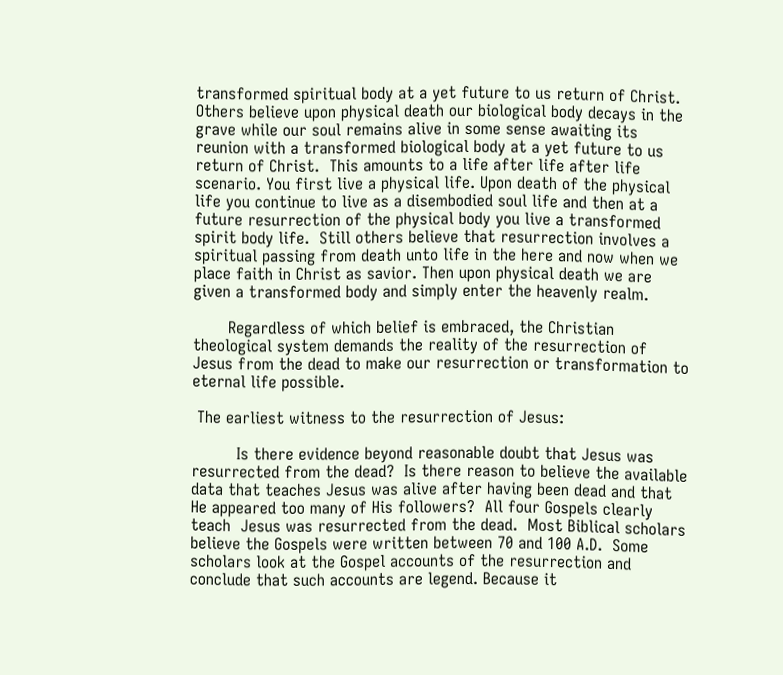transformed spiritual body at a yet future to us return of Christ.  Others believe upon physical death our biological body decays in the grave while our soul remains alive in some sense awaiting its reunion with a transformed biological body at a yet future to us return of Christ.  This amounts to a life after life after life scenario. You first live a physical life. Upon death of the physical life you continue to live as a disembodied soul life and then at a future resurrection of the physical body you live a transformed spirit body life.  Still others believe that resurrection involves a spiritual passing from death unto life in the here and now when we place faith in Christ as savior. Then upon physical death we are given a transformed body and simply enter the heavenly realm.

       Regardless of which belief is embraced, the Christian theological system demands the reality of the resurrection of Jesus from the dead to make our resurrection or transformation to eternal life possible.

 The earliest witness to the resurrection of Jesus:

         Is there evidence beyond reasonable doubt that Jesus was resurrected from the dead?  Is there reason to believe the available data that teaches Jesus was alive after having been dead and that He appeared too many of His followers?  All four Gospels clearly teach  Jesus was resurrected from the dead.  Most Biblical scholars believe the Gospels were written between 70 and 100 A.D.  Some scholars look at the Gospel accounts of the resurrection and conclude that such accounts are legend. Because it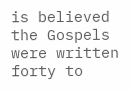is believed the Gospels were written forty to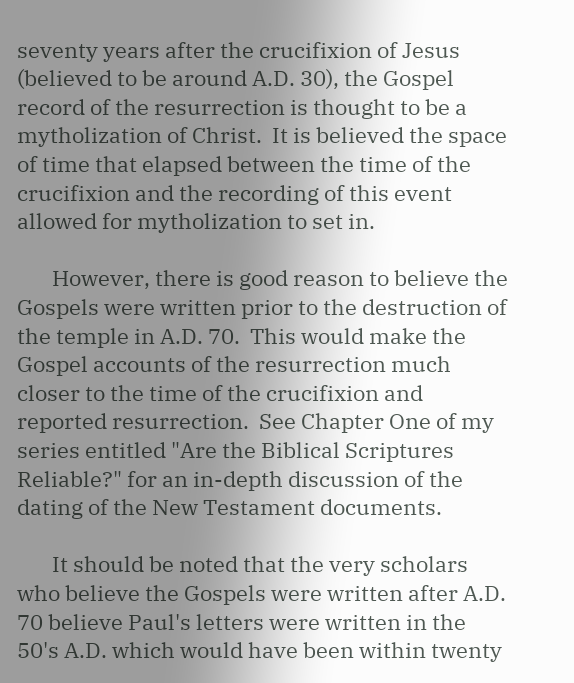seventy years after the crucifixion of Jesus (believed to be around A.D. 30), the Gospel record of the resurrection is thought to be a mytholization of Christ.  It is believed the space of time that elapsed between the time of the crucifixion and the recording of this event allowed for mytholization to set in.

       However, there is good reason to believe the Gospels were written prior to the destruction of the temple in A.D. 70.  This would make the Gospel accounts of the resurrection much closer to the time of the crucifixion and reported resurrection.  See Chapter One of my series entitled "Are the Biblical Scriptures Reliable?" for an in-depth discussion of the dating of the New Testament documents.

       It should be noted that the very scholars who believe the Gospels were written after A.D. 70 believe Paul's letters were written in the 50's A.D. which would have been within twenty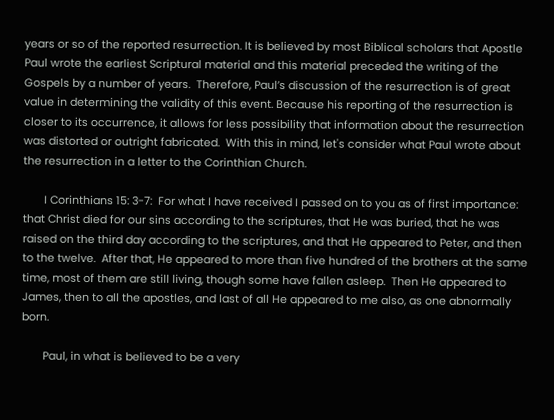years or so of the reported resurrection. It is believed by most Biblical scholars that Apostle Paul wrote the earliest Scriptural material and this material preceded the writing of the Gospels by a number of years.  Therefore, Paul’s discussion of the resurrection is of great value in determining the validity of this event. Because his reporting of the resurrection is closer to its occurrence, it allows for less possibility that information about the resurrection was distorted or outright fabricated.  With this in mind, let's consider what Paul wrote about the resurrection in a letter to the Corinthian Church.

       I Corinthians 15: 3-7:  For what I have received I passed on to you as of first importance: that Christ died for our sins according to the scriptures, that He was buried, that he was raised on the third day according to the scriptures, and that He appeared to Peter, and then to the twelve.  After that, He appeared to more than five hundred of the brothers at the same time, most of them are still living, though some have fallen asleep.  Then He appeared to James, then to all the apostles, and last of all He appeared to me also, as one abnormally born.

       Paul, in what is believed to be a very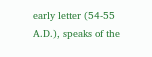early letter (54-55 A.D.), speaks of the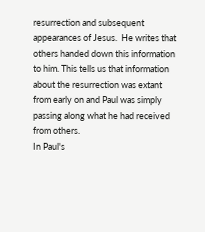resurrection and subsequent appearances of Jesus.  He writes that others handed down this information to him. This tells us that information about the resurrection was extant from early on and Paul was simply passing along what he had received from others.
In Paul's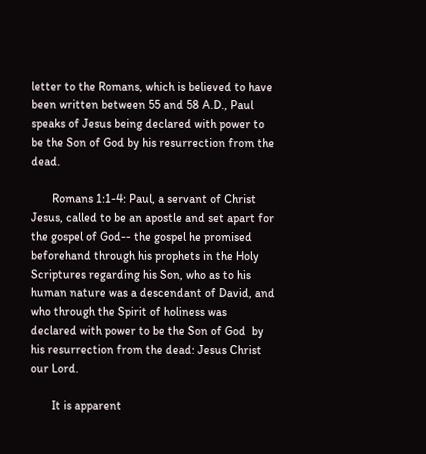letter to the Romans, which is believed to have been written between 55 and 58 A.D., Paul speaks of Jesus being declared with power to be the Son of God by his resurrection from the dead.

       Romans 1:1-4: Paul, a servant of Christ Jesus, called to be an apostle and set apart for the gospel of God-- the gospel he promised beforehand through his prophets in the Holy Scriptures regarding his Son, who as to his human nature was a descendant of David, and who through the Spirit of holiness was declared with power to be the Son of God  by his resurrection from the dead: Jesus Christ our Lord.

       It is apparent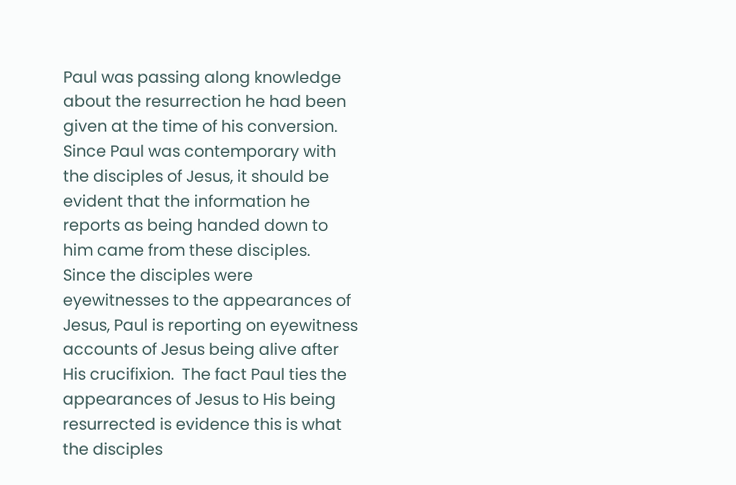Paul was passing along knowledge about the resurrection he had been given at the time of his conversion. Since Paul was contemporary with the disciples of Jesus, it should be evident that the information he reports as being handed down to him came from these disciples.  Since the disciples were eyewitnesses to the appearances of Jesus, Paul is reporting on eyewitness accounts of Jesus being alive after His crucifixion.  The fact Paul ties the appearances of Jesus to His being resurrected is evidence this is what the disciples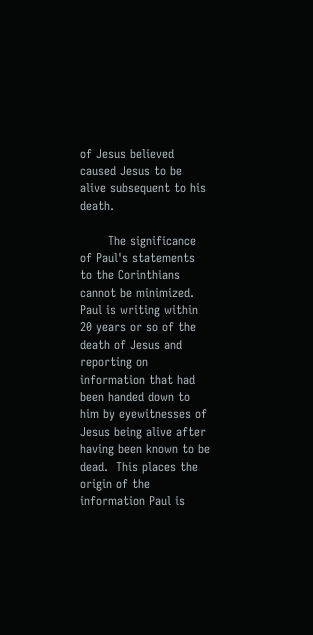of Jesus believed caused Jesus to be alive subsequent to his death.

       The significance of Paul's statements to the Corinthians cannot be minimized.  Paul is writing within 20 years or so of the death of Jesus and reporting on information that had been handed down to him by eyewitnesses of Jesus being alive after having been known to be dead.  This places the origin of the information Paul is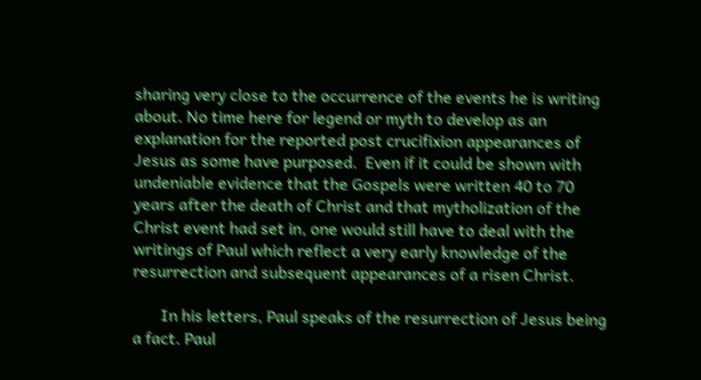sharing very close to the occurrence of the events he is writing about. No time here for legend or myth to develop as an explanation for the reported post crucifixion appearances of Jesus as some have purposed.  Even if it could be shown with undeniable evidence that the Gospels were written 40 to 70 years after the death of Christ and that mytholization of the Christ event had set in, one would still have to deal with the writings of Paul which reflect a very early knowledge of the resurrection and subsequent appearances of a risen Christ.

       In his letters, Paul speaks of the resurrection of Jesus being a fact. Paul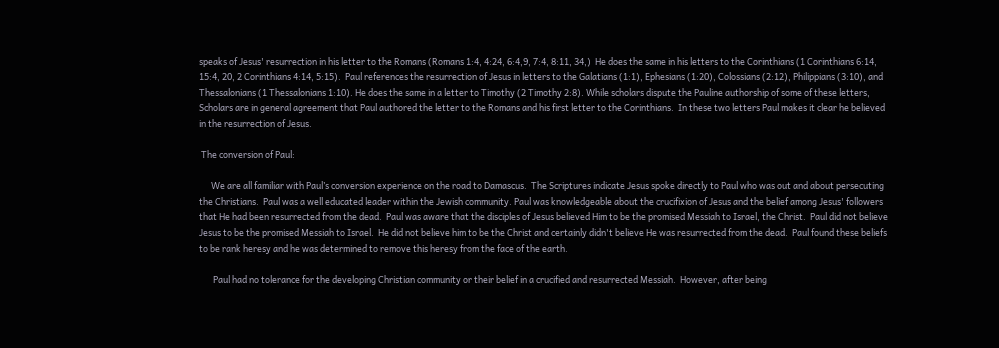speaks of Jesus' resurrection in his letter to the Romans (Romans 1:4, 4:24, 6:4,9, 7:4, 8:11, 34,)  He does the same in his letters to the Corinthians (1 Corinthians 6:14, 15:4, 20, 2 Corinthians 4:14, 5:15).  Paul references the resurrection of Jesus in letters to the Galatians (1:1), Ephesians (1:20), Colossians (2:12), Philippians (3:10), and Thessalonians (1 Thessalonians 1:10). He does the same in a letter to Timothy (2 Timothy 2:8). While scholars dispute the Pauline authorship of some of these letters, Scholars are in general agreement that Paul authored the letter to the Romans and his first letter to the Corinthians.  In these two letters Paul makes it clear he believed in the resurrection of Jesus.

 The conversion of Paul:

      We are all familiar with Paul’s conversion experience on the road to Damascus.  The Scriptures indicate Jesus spoke directly to Paul who was out and about persecuting the Christians.  Paul was a well educated leader within the Jewish community. Paul was knowledgeable about the crucifixion of Jesus and the belief among Jesus' followers that He had been resurrected from the dead.  Paul was aware that the disciples of Jesus believed Him to be the promised Messiah to Israel, the Christ.  Paul did not believe Jesus to be the promised Messiah to Israel.  He did not believe him to be the Christ and certainly didn't believe He was resurrected from the dead.  Paul found these beliefs to be rank heresy and he was determined to remove this heresy from the face of the earth.

       Paul had no tolerance for the developing Christian community or their belief in a crucified and resurrected Messiah.  However, after being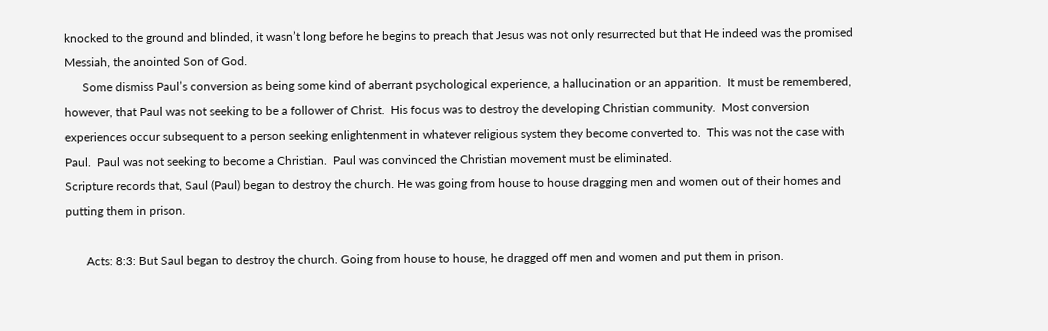knocked to the ground and blinded, it wasn’t long before he begins to preach that Jesus was not only resurrected but that He indeed was the promised Messiah, the anointed Son of God.
      Some dismiss Paul’s conversion as being some kind of aberrant psychological experience, a hallucination or an apparition.  It must be remembered, however, that Paul was not seeking to be a follower of Christ.  His focus was to destroy the developing Christian community.  Most conversion experiences occur subsequent to a person seeking enlightenment in whatever religious system they become converted to.  This was not the case with Paul.  Paul was not seeking to become a Christian.  Paul was convinced the Christian movement must be eliminated.
Scripture records that, Saul (Paul) began to destroy the church. He was going from house to house dragging men and women out of their homes and putting them in prison.

       Acts: 8:3: But Saul began to destroy the church. Going from house to house, he dragged off men and women and put them in prison.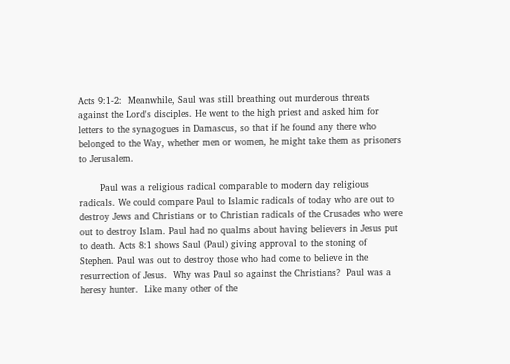Acts 9:1-2:  Meanwhile, Saul was still breathing out murderous threats against the Lord's disciples. He went to the high priest and asked him for letters to the synagogues in Damascus, so that if he found any there who belonged to the Way, whether men or women, he might take them as prisoners to Jerusalem.

       Paul was a religious radical comparable to modern day religious radicals. We could compare Paul to Islamic radicals of today who are out to destroy Jews and Christians or to Christian radicals of the Crusades who were out to destroy Islam. Paul had no qualms about having believers in Jesus put to death. Acts 8:1 shows Saul (Paul) giving approval to the stoning of Stephen. Paul was out to destroy those who had come to believe in the resurrection of Jesus.  Why was Paul so against the Christians?  Paul was a heresy hunter.  Like many other of the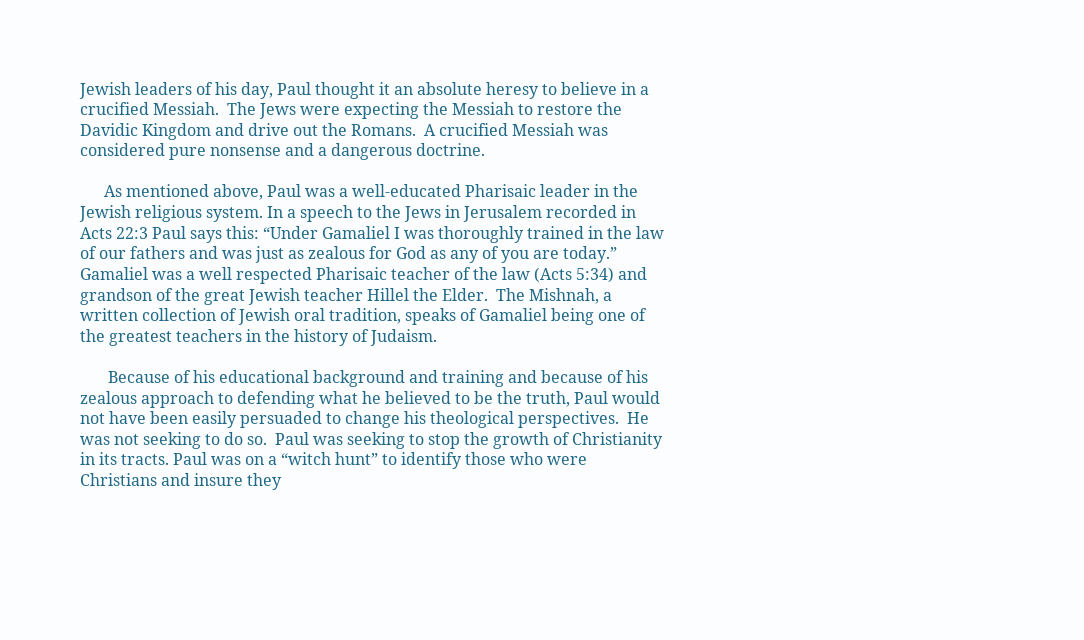Jewish leaders of his day, Paul thought it an absolute heresy to believe in a crucified Messiah.  The Jews were expecting the Messiah to restore the Davidic Kingdom and drive out the Romans.  A crucified Messiah was considered pure nonsense and a dangerous doctrine.

      As mentioned above, Paul was a well-educated Pharisaic leader in the Jewish religious system. In a speech to the Jews in Jerusalem recorded in Acts 22:3 Paul says this: “Under Gamaliel I was thoroughly trained in the law of our fathers and was just as zealous for God as any of you are today.”  Gamaliel was a well respected Pharisaic teacher of the law (Acts 5:34) and grandson of the great Jewish teacher Hillel the Elder.  The Mishnah, a written collection of Jewish oral tradition, speaks of Gamaliel being one of the greatest teachers in the history of Judaism.

       Because of his educational background and training and because of his zealous approach to defending what he believed to be the truth, Paul would not have been easily persuaded to change his theological perspectives.  He was not seeking to do so.  Paul was seeking to stop the growth of Christianity in its tracts. Paul was on a “witch hunt” to identify those who were Christians and insure they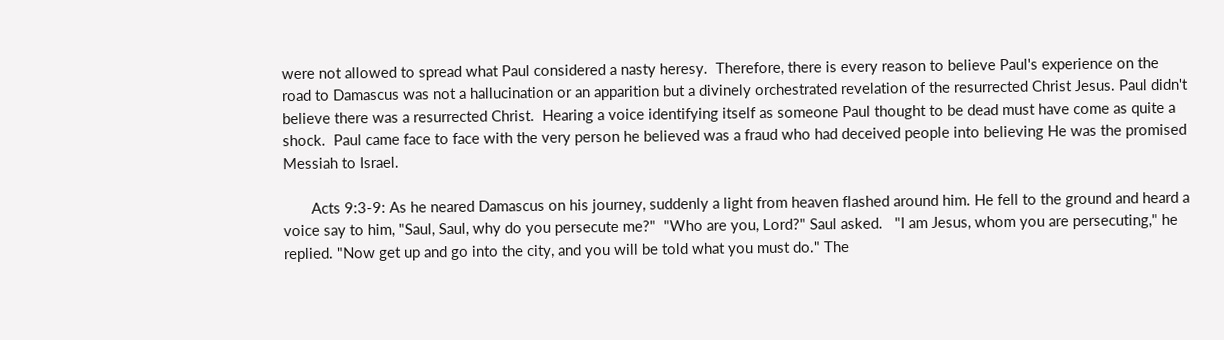were not allowed to spread what Paul considered a nasty heresy.  Therefore, there is every reason to believe Paul's experience on the road to Damascus was not a hallucination or an apparition but a divinely orchestrated revelation of the resurrected Christ Jesus. Paul didn't believe there was a resurrected Christ.  Hearing a voice identifying itself as someone Paul thought to be dead must have come as quite a shock.  Paul came face to face with the very person he believed was a fraud who had deceived people into believing He was the promised Messiah to Israel.

       Acts 9:3-9: As he neared Damascus on his journey, suddenly a light from heaven flashed around him. He fell to the ground and heard a voice say to him, "Saul, Saul, why do you persecute me?"  "Who are you, Lord?" Saul asked.   "I am Jesus, whom you are persecuting," he replied. "Now get up and go into the city, and you will be told what you must do." The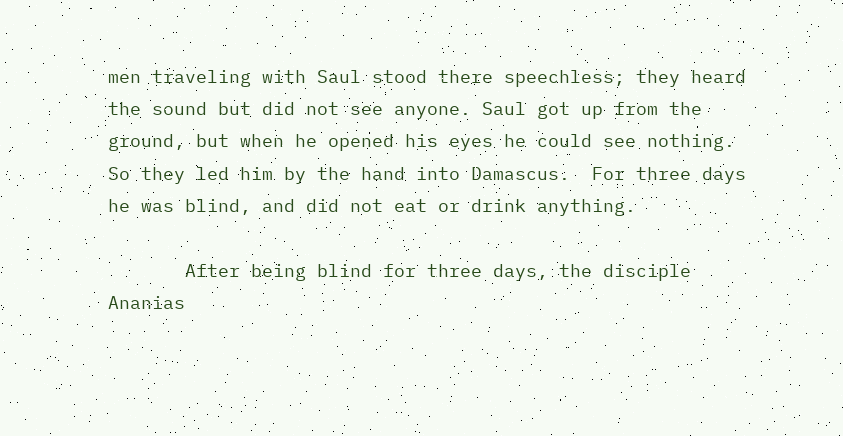men traveling with Saul stood there speechless; they heard the sound but did not see anyone. Saul got up from the ground, but when he opened his eyes he could see nothing. So they led him by the hand into Damascus.  For three days he was blind, and did not eat or drink anything.

       After being blind for three days, the disciple Ananias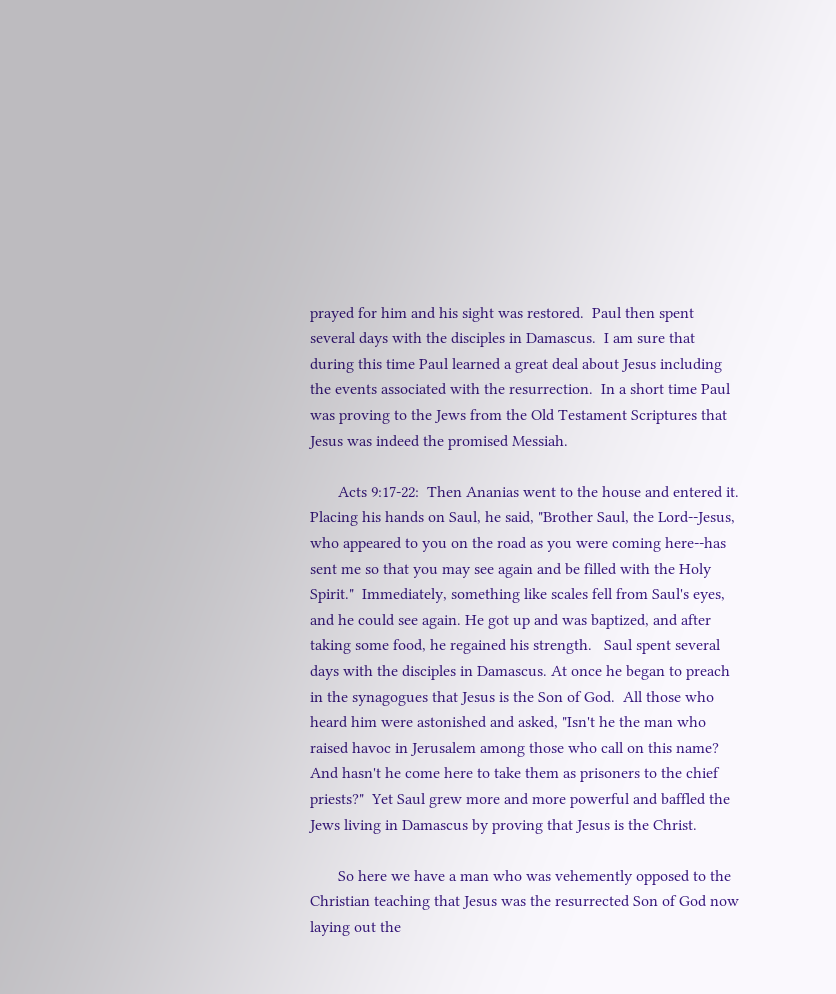prayed for him and his sight was restored.  Paul then spent several days with the disciples in Damascus.  I am sure that during this time Paul learned a great deal about Jesus including the events associated with the resurrection.  In a short time Paul was proving to the Jews from the Old Testament Scriptures that Jesus was indeed the promised Messiah.

       Acts 9:17-22:  Then Ananias went to the house and entered it. Placing his hands on Saul, he said, "Brother Saul, the Lord--Jesus, who appeared to you on the road as you were coming here--has sent me so that you may see again and be filled with the Holy Spirit."  Immediately, something like scales fell from Saul's eyes, and he could see again. He got up and was baptized, and after taking some food, he regained his strength.   Saul spent several days with the disciples in Damascus. At once he began to preach in the synagogues that Jesus is the Son of God.  All those who heard him were astonished and asked, "Isn't he the man who raised havoc in Jerusalem among those who call on this name? And hasn't he come here to take them as prisoners to the chief priests?"  Yet Saul grew more and more powerful and baffled the Jews living in Damascus by proving that Jesus is the Christ.

       So here we have a man who was vehemently opposed to the Christian teaching that Jesus was the resurrected Son of God now laying out the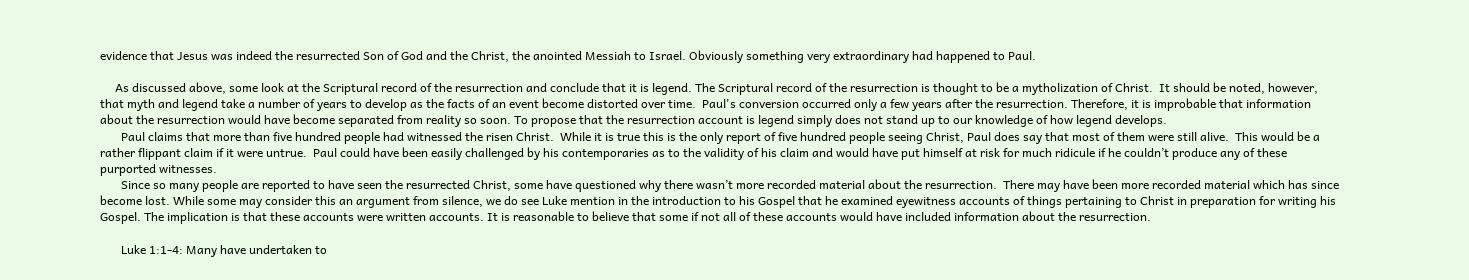evidence that Jesus was indeed the resurrected Son of God and the Christ, the anointed Messiah to Israel. Obviously something very extraordinary had happened to Paul.

     As discussed above, some look at the Scriptural record of the resurrection and conclude that it is legend. The Scriptural record of the resurrection is thought to be a mytholization of Christ.  It should be noted, however, that myth and legend take a number of years to develop as the facts of an event become distorted over time.  Paul's conversion occurred only a few years after the resurrection. Therefore, it is improbable that information about the resurrection would have become separated from reality so soon. To propose that the resurrection account is legend simply does not stand up to our knowledge of how legend develops.
       Paul claims that more than five hundred people had witnessed the risen Christ.  While it is true this is the only report of five hundred people seeing Christ, Paul does say that most of them were still alive.  This would be a rather flippant claim if it were untrue.  Paul could have been easily challenged by his contemporaries as to the validity of his claim and would have put himself at risk for much ridicule if he couldn’t produce any of these purported witnesses.
       Since so many people are reported to have seen the resurrected Christ, some have questioned why there wasn’t more recorded material about the resurrection.  There may have been more recorded material which has since become lost. While some may consider this an argument from silence, we do see Luke mention in the introduction to his Gospel that he examined eyewitness accounts of things pertaining to Christ in preparation for writing his Gospel. The implication is that these accounts were written accounts. It is reasonable to believe that some if not all of these accounts would have included information about the resurrection.

       Luke 1:1-4: Many have undertaken to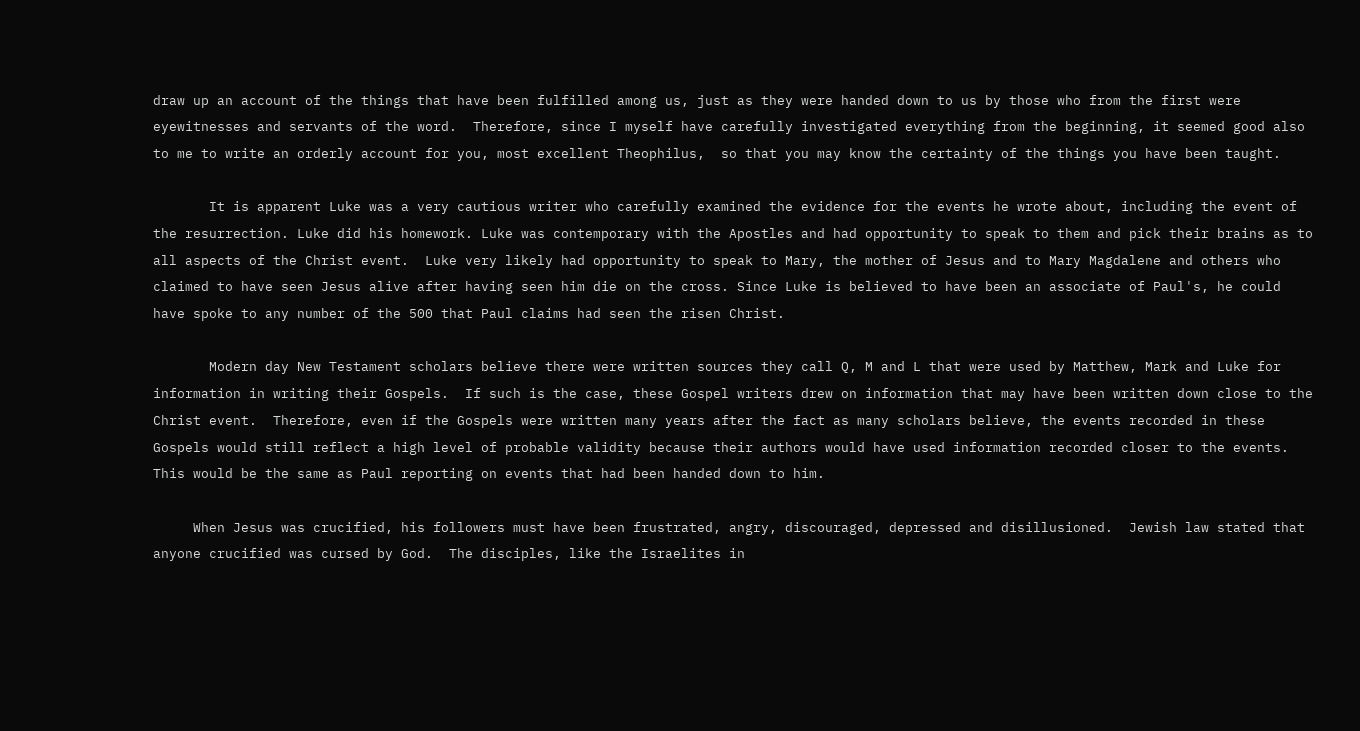draw up an account of the things that have been fulfilled among us, just as they were handed down to us by those who from the first were eyewitnesses and servants of the word.  Therefore, since I myself have carefully investigated everything from the beginning, it seemed good also to me to write an orderly account for you, most excellent Theophilus,  so that you may know the certainty of the things you have been taught.

       It is apparent Luke was a very cautious writer who carefully examined the evidence for the events he wrote about, including the event of the resurrection. Luke did his homework. Luke was contemporary with the Apostles and had opportunity to speak to them and pick their brains as to all aspects of the Christ event.  Luke very likely had opportunity to speak to Mary, the mother of Jesus and to Mary Magdalene and others who claimed to have seen Jesus alive after having seen him die on the cross. Since Luke is believed to have been an associate of Paul's, he could have spoke to any number of the 500 that Paul claims had seen the risen Christ.

       Modern day New Testament scholars believe there were written sources they call Q, M and L that were used by Matthew, Mark and Luke for information in writing their Gospels.  If such is the case, these Gospel writers drew on information that may have been written down close to the Christ event.  Therefore, even if the Gospels were written many years after the fact as many scholars believe, the events recorded in these Gospels would still reflect a high level of probable validity because their authors would have used information recorded closer to the events. This would be the same as Paul reporting on events that had been handed down to him.

     When Jesus was crucified, his followers must have been frustrated, angry, discouraged, depressed and disillusioned.  Jewish law stated that anyone crucified was cursed by God.  The disciples, like the Israelites in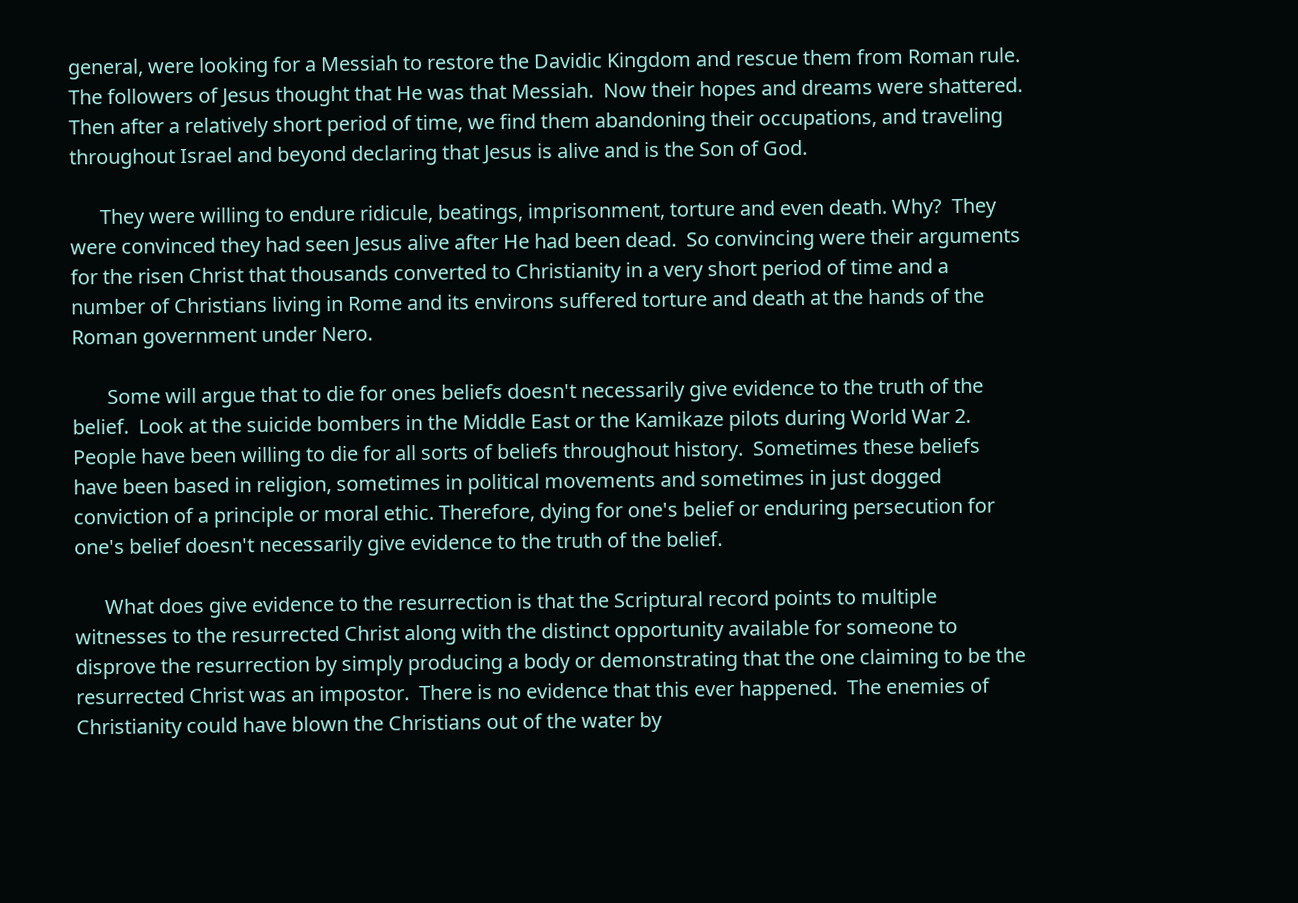general, were looking for a Messiah to restore the Davidic Kingdom and rescue them from Roman rule.  The followers of Jesus thought that He was that Messiah.  Now their hopes and dreams were shattered.  Then after a relatively short period of time, we find them abandoning their occupations, and traveling throughout Israel and beyond declaring that Jesus is alive and is the Son of God.

      They were willing to endure ridicule, beatings, imprisonment, torture and even death. Why?  They were convinced they had seen Jesus alive after He had been dead.  So convincing were their arguments for the risen Christ that thousands converted to Christianity in a very short period of time and a number of Christians living in Rome and its environs suffered torture and death at the hands of the Roman government under Nero.

       Some will argue that to die for ones beliefs doesn't necessarily give evidence to the truth of the belief.  Look at the suicide bombers in the Middle East or the Kamikaze pilots during World War 2. People have been willing to die for all sorts of beliefs throughout history.  Sometimes these beliefs have been based in religion, sometimes in political movements and sometimes in just dogged conviction of a principle or moral ethic. Therefore, dying for one's belief or enduring persecution for one's belief doesn't necessarily give evidence to the truth of the belief.

      What does give evidence to the resurrection is that the Scriptural record points to multiple witnesses to the resurrected Christ along with the distinct opportunity available for someone to disprove the resurrection by simply producing a body or demonstrating that the one claiming to be the resurrected Christ was an impostor.  There is no evidence that this ever happened.  The enemies of Christianity could have blown the Christians out of the water by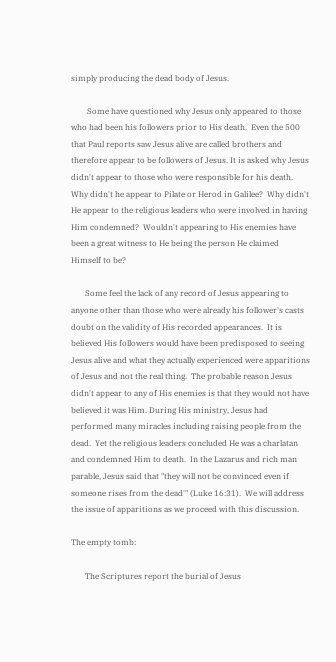simply producing the dead body of Jesus.

        Some have questioned why Jesus only appeared to those who had been his followers prior to His death.  Even the 500 that Paul reports saw Jesus alive are called brothers and therefore appear to be followers of Jesus. It is asked why Jesus didn't appear to those who were responsible for his death.  Why didn't he appear to Pilate or Herod in Galilee?  Why didn't He appear to the religious leaders who were involved in having Him condemned?  Wouldn't appearing to His enemies have been a great witness to He being the person He claimed Himself to be?

       Some feel the lack of any record of Jesus appearing to anyone other than those who were already his follower's casts doubt on the validity of His recorded appearances.  It is believed His followers would have been predisposed to seeing Jesus alive and what they actually experienced were apparitions of Jesus and not the real thing.  The probable reason Jesus didn't appear to any of His enemies is that they would not have believed it was Him. During His ministry, Jesus had performed many miracles including raising people from the dead.  Yet the religious leaders concluded He was a charlatan and condemned Him to death.  In the Lazarus and rich man parable, Jesus said that "they will not be convinced even if someone rises from the dead'" (Luke 16:31).  We will address the issue of apparitions as we proceed with this discussion.

The empty tomb:

       The Scriptures report the burial of Jesus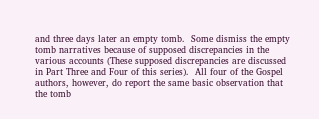and three days later an empty tomb.  Some dismiss the empty tomb narratives because of supposed discrepancies in the various accounts (These supposed discrepancies are discussed in Part Three and Four of this series).  All four of the Gospel authors, however, do report the same basic observation that the tomb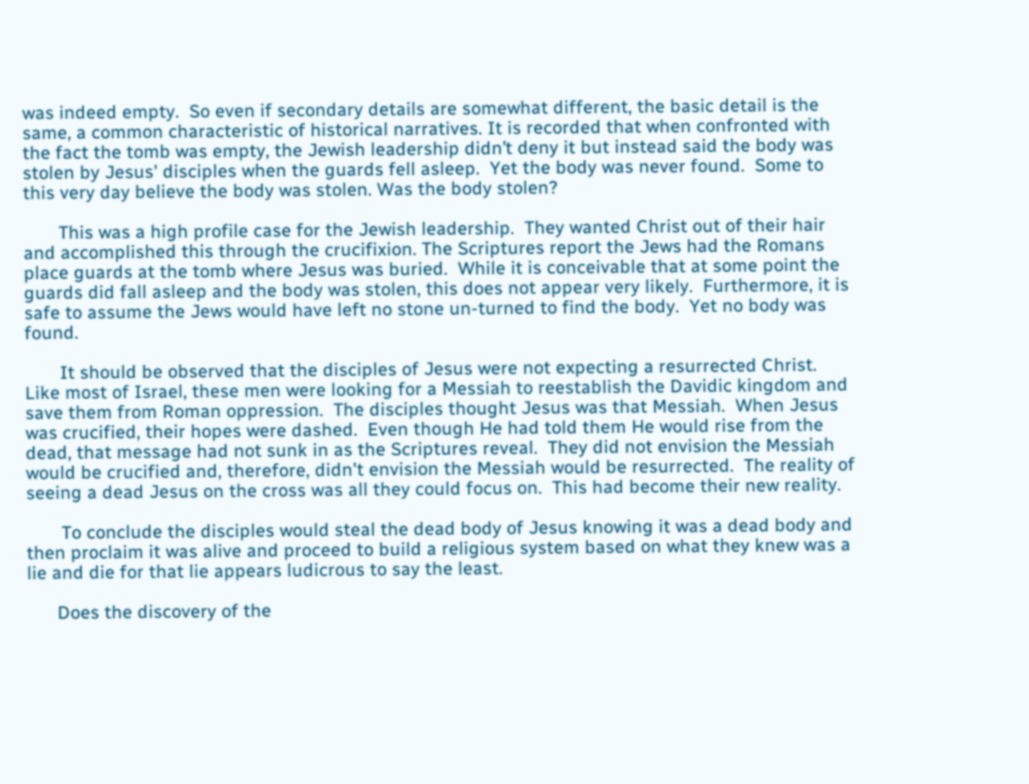was indeed empty.  So even if secondary details are somewhat different, the basic detail is the same, a common characteristic of historical narratives. It is recorded that when confronted with the fact the tomb was empty, the Jewish leadership didn’t deny it but instead said the body was stolen by Jesus' disciples when the guards fell asleep.  Yet the body was never found.  Some to this very day believe the body was stolen. Was the body stolen?

       This was a high profile case for the Jewish leadership.  They wanted Christ out of their hair and accomplished this through the crucifixion. The Scriptures report the Jews had the Romans place guards at the tomb where Jesus was buried.  While it is conceivable that at some point the guards did fall asleep and the body was stolen, this does not appear very likely.  Furthermore, it is safe to assume the Jews would have left no stone un-turned to find the body.  Yet no body was found.

       It should be observed that the disciples of Jesus were not expecting a resurrected Christ.  Like most of Israel, these men were looking for a Messiah to reestablish the Davidic kingdom and save them from Roman oppression.  The disciples thought Jesus was that Messiah.  When Jesus was crucified, their hopes were dashed.  Even though He had told them He would rise from the dead, that message had not sunk in as the Scriptures reveal.  They did not envision the Messiah would be crucified and, therefore, didn't envision the Messiah would be resurrected.  The reality of seeing a dead Jesus on the cross was all they could focus on.  This had become their new reality.

       To conclude the disciples would steal the dead body of Jesus knowing it was a dead body and then proclaim it was alive and proceed to build a religious system based on what they knew was a lie and die for that lie appears ludicrous to say the least.

      Does the discovery of the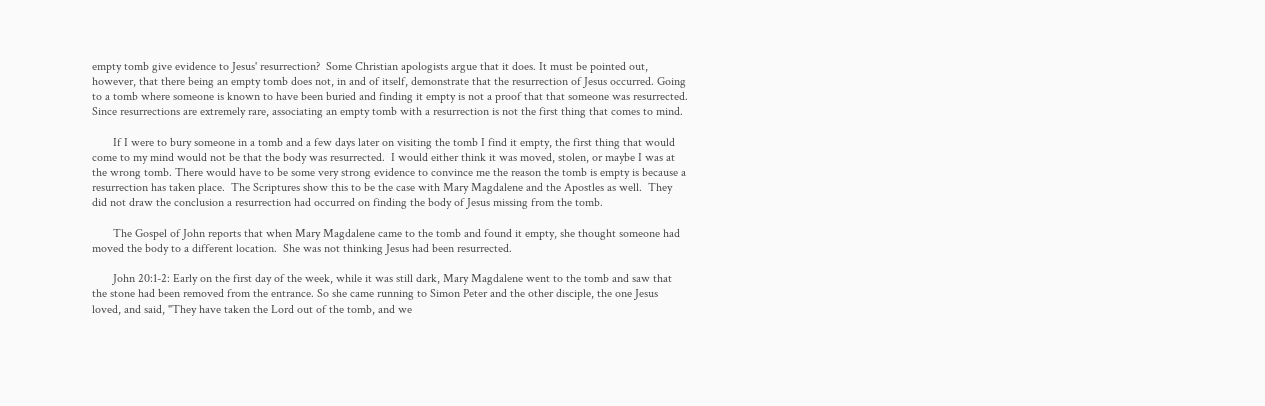empty tomb give evidence to Jesus' resurrection?  Some Christian apologists argue that it does. It must be pointed out, however, that there being an empty tomb does not, in and of itself, demonstrate that the resurrection of Jesus occurred. Going to a tomb where someone is known to have been buried and finding it empty is not a proof that that someone was resurrected.  Since resurrections are extremely rare, associating an empty tomb with a resurrection is not the first thing that comes to mind.

       If I were to bury someone in a tomb and a few days later on visiting the tomb I find it empty, the first thing that would come to my mind would not be that the body was resurrected.  I would either think it was moved, stolen, or maybe I was at the wrong tomb. There would have to be some very strong evidence to convince me the reason the tomb is empty is because a resurrection has taken place.  The Scriptures show this to be the case with Mary Magdalene and the Apostles as well.  They did not draw the conclusion a resurrection had occurred on finding the body of Jesus missing from the tomb.

       The Gospel of John reports that when Mary Magdalene came to the tomb and found it empty, she thought someone had moved the body to a different location.  She was not thinking Jesus had been resurrected.

       John 20:1-2: Early on the first day of the week, while it was still dark, Mary Magdalene went to the tomb and saw that the stone had been removed from the entrance. So she came running to Simon Peter and the other disciple, the one Jesus loved, and said, "They have taken the Lord out of the tomb, and we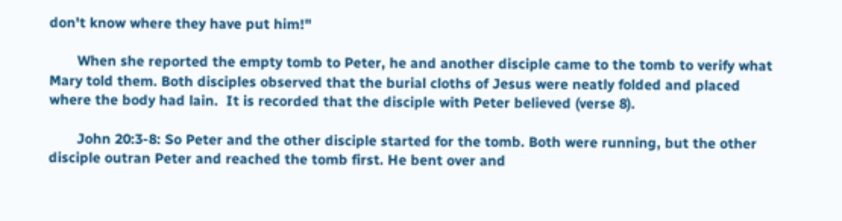don't know where they have put him!"

       When she reported the empty tomb to Peter, he and another disciple came to the tomb to verify what Mary told them. Both disciples observed that the burial cloths of Jesus were neatly folded and placed where the body had lain.  It is recorded that the disciple with Peter believed (verse 8).

       John 20:3-8: So Peter and the other disciple started for the tomb. Both were running, but the other disciple outran Peter and reached the tomb first. He bent over and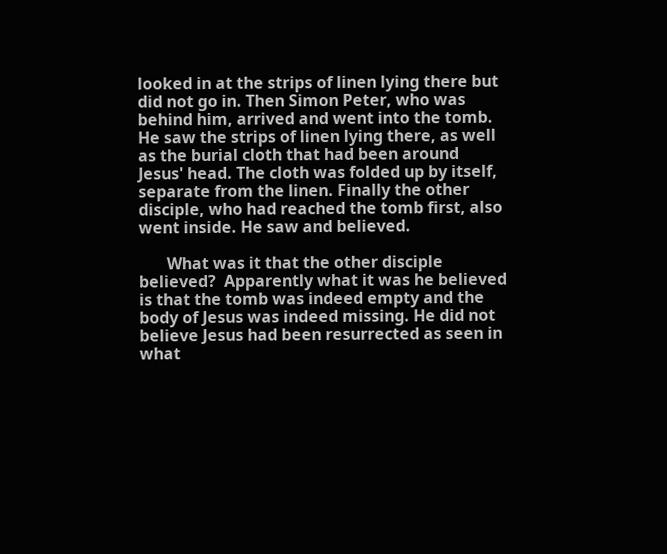looked in at the strips of linen lying there but did not go in. Then Simon Peter, who was behind him, arrived and went into the tomb. He saw the strips of linen lying there, as well as the burial cloth that had been around Jesus' head. The cloth was folded up by itself, separate from the linen. Finally the other disciple, who had reached the tomb first, also went inside. He saw and believed.

       What was it that the other disciple believed?  Apparently what it was he believed is that the tomb was indeed empty and the body of Jesus was indeed missing. He did not believe Jesus had been resurrected as seen in what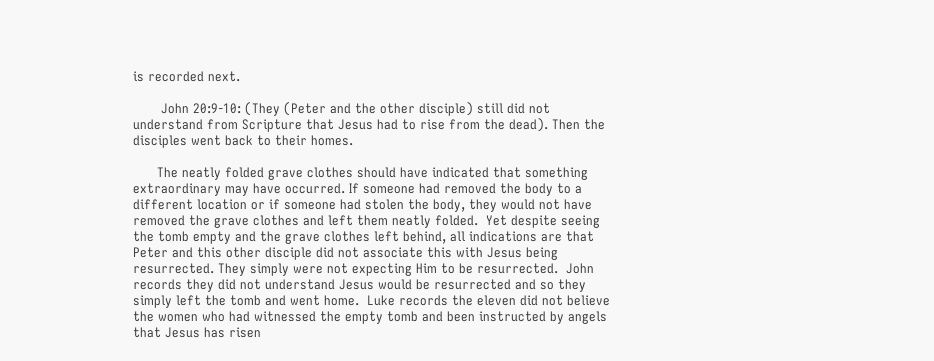is recorded next.

       John 20:9-10: (They (Peter and the other disciple) still did not understand from Scripture that Jesus had to rise from the dead). Then the disciples went back to their homes.

      The neatly folded grave clothes should have indicated that something extraordinary may have occurred. If someone had removed the body to a different location or if someone had stolen the body, they would not have removed the grave clothes and left them neatly folded.  Yet despite seeing the tomb empty and the grave clothes left behind, all indications are that Peter and this other disciple did not associate this with Jesus being resurrected. They simply were not expecting Him to be resurrected.  John records they did not understand Jesus would be resurrected and so they simply left the tomb and went home.  Luke records the eleven did not believe the women who had witnessed the empty tomb and been instructed by angels that Jesus has risen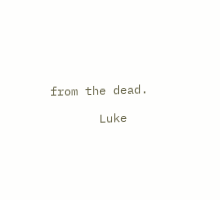from the dead.

       Luke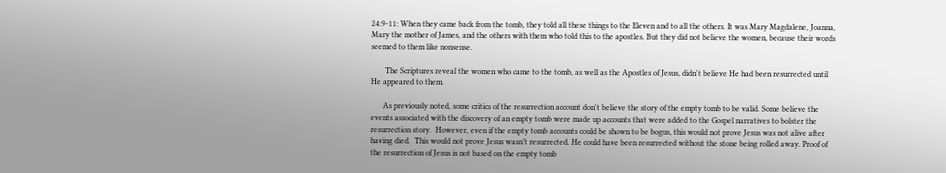24:9-11: When they came back from the tomb, they told all these things to the Eleven and to all the others. It was Mary Magdalene, Joanna, Mary the mother of James, and the others with them who told this to the apostles. But they did not believe the women, because their words seemed to them like nonsense.

       The Scriptures reveal the women who came to the tomb, as well as the Apostles of Jesus, didn't believe He had been resurrected until He appeared to them.

      As previously noted, some critics of the resurrection account don't believe the story of the empty tomb to be valid. Some believe the events associated with the discovery of an empty tomb were made up accounts that were added to the Gospel narratives to bolster the resurrection story.  However, even if the empty tomb accounts could be shown to be bogus, this would not prove Jesus was not alive after having died.  This would not prove Jesus wasn’t resurrected. He could have been resurrected without the stone being rolled away. Proof of the resurrection of Jesus is not based on the empty tomb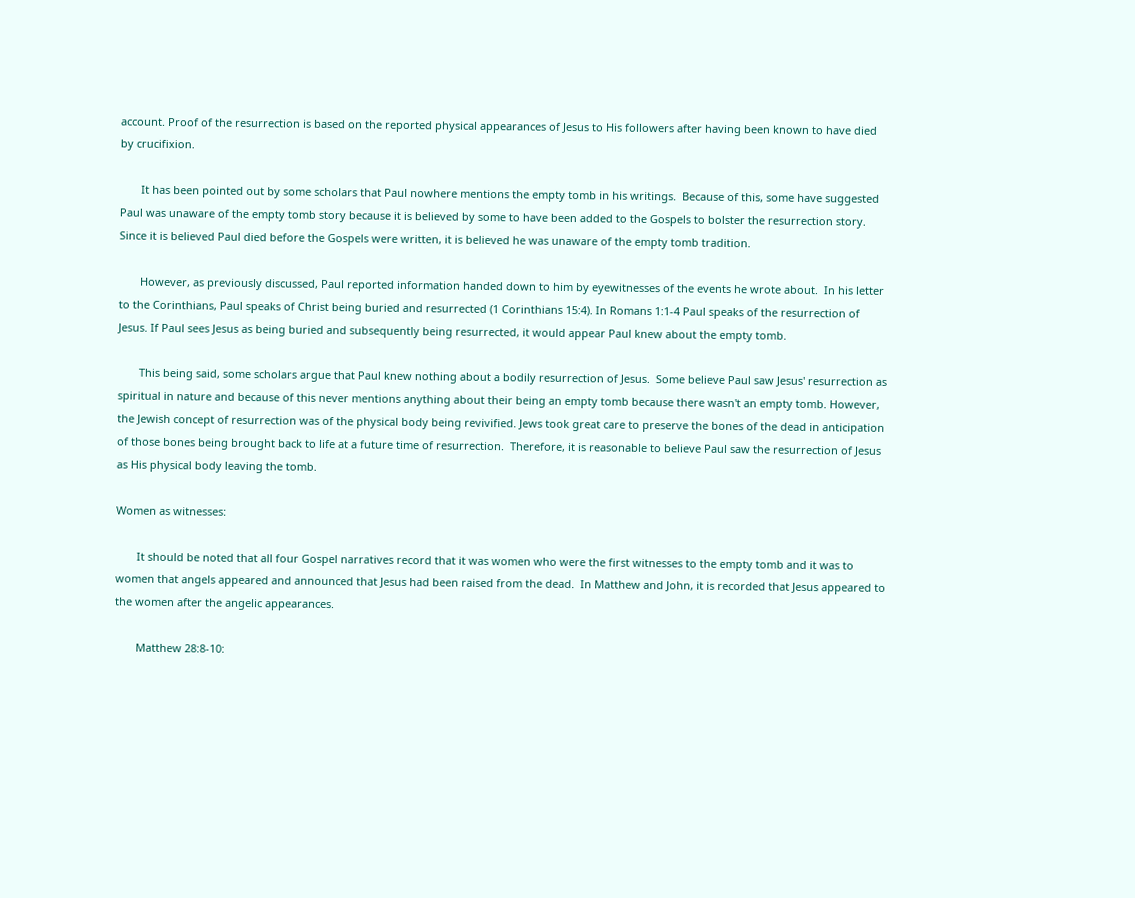account. Proof of the resurrection is based on the reported physical appearances of Jesus to His followers after having been known to have died by crucifixion.

       It has been pointed out by some scholars that Paul nowhere mentions the empty tomb in his writings.  Because of this, some have suggested Paul was unaware of the empty tomb story because it is believed by some to have been added to the Gospels to bolster the resurrection story. Since it is believed Paul died before the Gospels were written, it is believed he was unaware of the empty tomb tradition.

       However, as previously discussed, Paul reported information handed down to him by eyewitnesses of the events he wrote about.  In his letter to the Corinthians, Paul speaks of Christ being buried and resurrected (1 Corinthians 15:4). In Romans 1:1-4 Paul speaks of the resurrection of Jesus. If Paul sees Jesus as being buried and subsequently being resurrected, it would appear Paul knew about the empty tomb.

       This being said, some scholars argue that Paul knew nothing about a bodily resurrection of Jesus.  Some believe Paul saw Jesus' resurrection as spiritual in nature and because of this never mentions anything about their being an empty tomb because there wasn't an empty tomb. However, the Jewish concept of resurrection was of the physical body being revivified. Jews took great care to preserve the bones of the dead in anticipation of those bones being brought back to life at a future time of resurrection.  Therefore, it is reasonable to believe Paul saw the resurrection of Jesus as His physical body leaving the tomb.

Women as witnesses:

       It should be noted that all four Gospel narratives record that it was women who were the first witnesses to the empty tomb and it was to women that angels appeared and announced that Jesus had been raised from the dead.  In Matthew and John, it is recorded that Jesus appeared to the women after the angelic appearances.

       Matthew 28:8-10: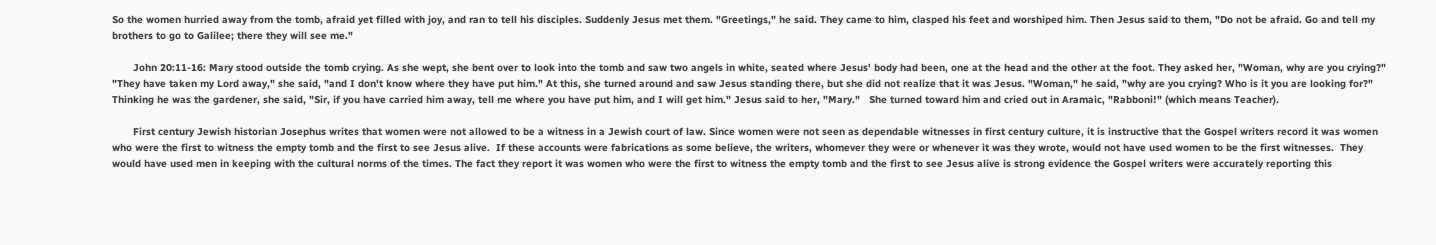So the women hurried away from the tomb, afraid yet filled with joy, and ran to tell his disciples. Suddenly Jesus met them. "Greetings," he said. They came to him, clasped his feet and worshiped him. Then Jesus said to them, "Do not be afraid. Go and tell my brothers to go to Galilee; there they will see me."

       John 20:11-16: Mary stood outside the tomb crying. As she wept, she bent over to look into the tomb and saw two angels in white, seated where Jesus' body had been, one at the head and the other at the foot. They asked her, "Woman, why are you crying?"   "They have taken my Lord away," she said, "and I don't know where they have put him." At this, she turned around and saw Jesus standing there, but she did not realize that it was Jesus. "Woman," he said, "why are you crying? Who is it you are looking for?"   Thinking he was the gardener, she said, "Sir, if you have carried him away, tell me where you have put him, and I will get him." Jesus said to her, "Mary."   She turned toward him and cried out in Aramaic, "Rabboni!" (which means Teacher).

       First century Jewish historian Josephus writes that women were not allowed to be a witness in a Jewish court of law. Since women were not seen as dependable witnesses in first century culture, it is instructive that the Gospel writers record it was women who were the first to witness the empty tomb and the first to see Jesus alive.  If these accounts were fabrications as some believe, the writers, whomever they were or whenever it was they wrote, would not have used women to be the first witnesses.  They would have used men in keeping with the cultural norms of the times. The fact they report it was women who were the first to witness the empty tomb and the first to see Jesus alive is strong evidence the Gospel writers were accurately reporting this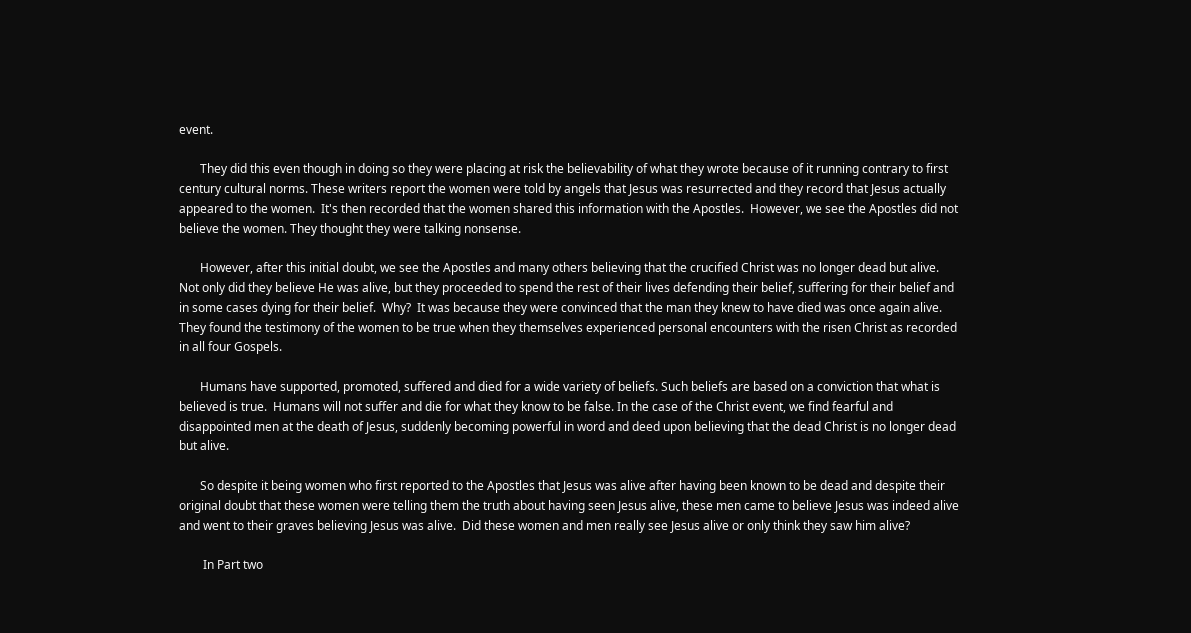event.

       They did this even though in doing so they were placing at risk the believability of what they wrote because of it running contrary to first century cultural norms. These writers report the women were told by angels that Jesus was resurrected and they record that Jesus actually appeared to the women.  It's then recorded that the women shared this information with the Apostles.  However, we see the Apostles did not believe the women. They thought they were talking nonsense.

       However, after this initial doubt, we see the Apostles and many others believing that the crucified Christ was no longer dead but alive.  Not only did they believe He was alive, but they proceeded to spend the rest of their lives defending their belief, suffering for their belief and in some cases dying for their belief.  Why?  It was because they were convinced that the man they knew to have died was once again alive.  They found the testimony of the women to be true when they themselves experienced personal encounters with the risen Christ as recorded in all four Gospels.

       Humans have supported, promoted, suffered and died for a wide variety of beliefs. Such beliefs are based on a conviction that what is believed is true.  Humans will not suffer and die for what they know to be false. In the case of the Christ event, we find fearful and disappointed men at the death of Jesus, suddenly becoming powerful in word and deed upon believing that the dead Christ is no longer dead but alive.

       So despite it being women who first reported to the Apostles that Jesus was alive after having been known to be dead and despite their original doubt that these women were telling them the truth about having seen Jesus alive, these men came to believe Jesus was indeed alive and went to their graves believing Jesus was alive.  Did these women and men really see Jesus alive or only think they saw him alive?

        In Part two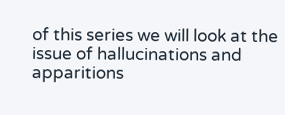of this series we will look at the issue of hallucinations and apparitions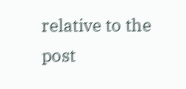relative to the post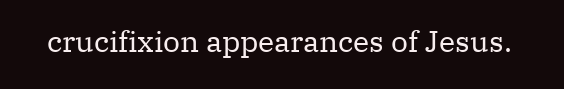crucifixion appearances of Jesus.